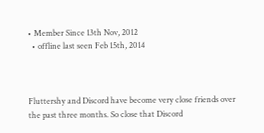• Member Since 13th Nov, 2012
  • offline last seen Feb 15th, 2014



Fluttershy and Discord have become very close friends over the past three months. So close that Discord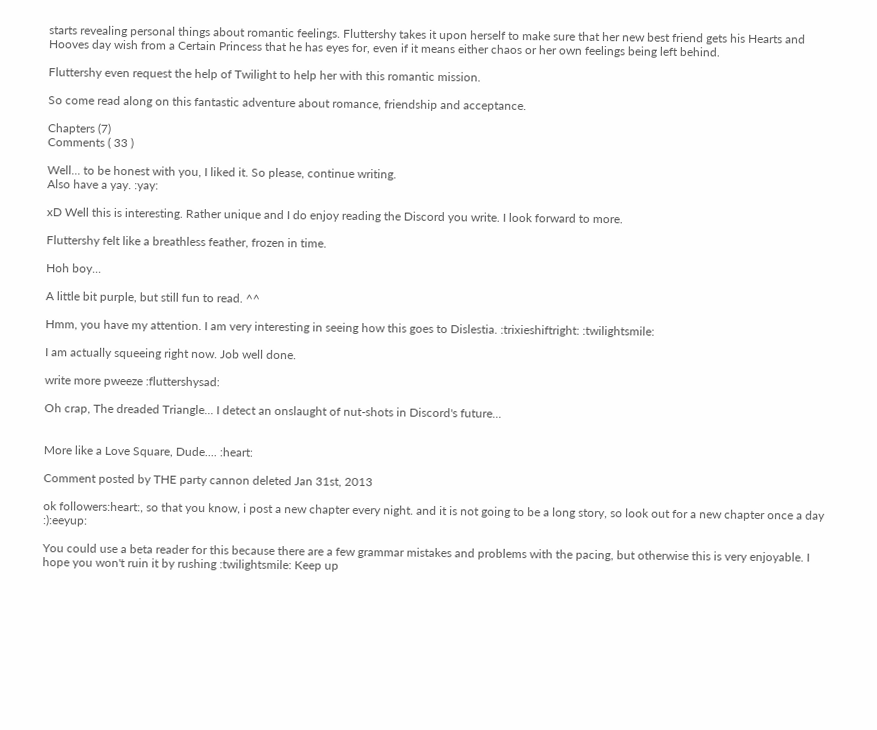starts revealing personal things about romantic feelings. Fluttershy takes it upon herself to make sure that her new best friend gets his Hearts and Hooves day wish from a Certain Princess that he has eyes for, even if it means either chaos or her own feelings being left behind.

Fluttershy even request the help of Twilight to help her with this romantic mission.

So come read along on this fantastic adventure about romance, friendship and acceptance.

Chapters (7)
Comments ( 33 )

Well... to be honest with you, I liked it. So please, continue writing.
Also have a yay. :yay:

xD Well this is interesting. Rather unique and I do enjoy reading the Discord you write. I look forward to more.

Fluttershy felt like a breathless feather, frozen in time.

Hoh boy...

A little bit purple, but still fun to read. ^^

Hmm, you have my attention. I am very interesting in seeing how this goes to Dislestia. :trixieshiftright: :twilightsmile:

I am actually squeeing right now. Job well done.

write more pweeze :fluttershysad:

Oh crap, The dreaded Triangle... I detect an onslaught of nut-shots in Discord's future...


More like a Love Square, Dude.... :heart:

Comment posted by THE party cannon deleted Jan 31st, 2013

ok followers:heart:, so that you know, i post a new chapter every night. and it is not going to be a long story, so look out for a new chapter once a day :):eeyup:

You could use a beta reader for this because there are a few grammar mistakes and problems with the pacing, but otherwise this is very enjoyable. I hope you won't ruin it by rushing :twilightsmile: Keep up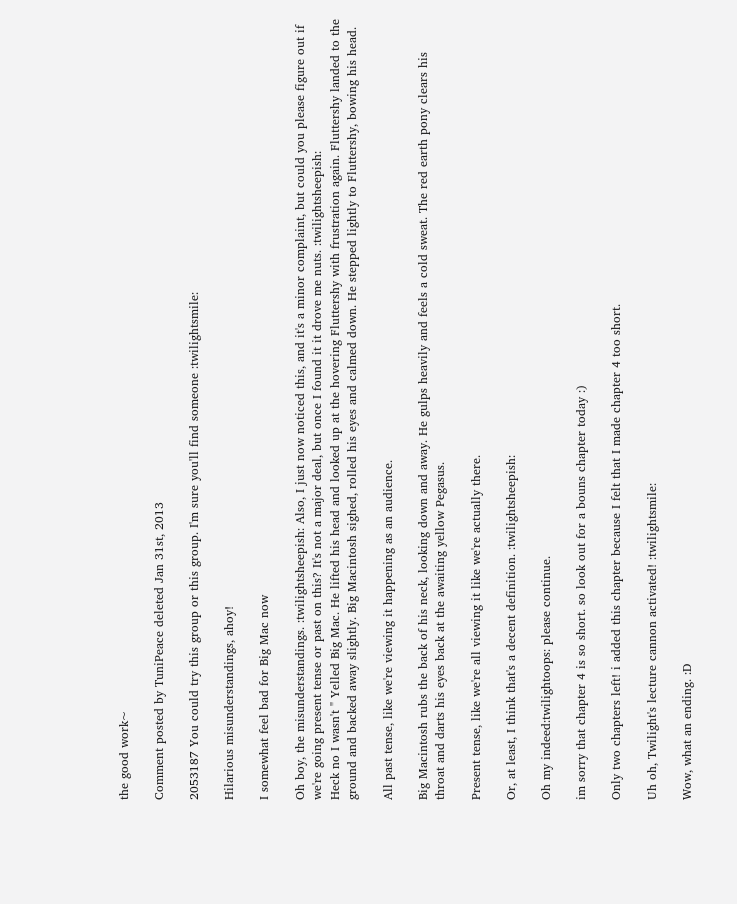the good work~

Comment posted by TuniPeace deleted Jan 31st, 2013

2053187 You could try this group or this group. I'm sure you'll find someone :twilightsmile:

Hilarious misunderstandings, ahoy!

I somewhat feel bad for Big Mac now

Oh boy, the misunderstandings. :twilightsheepish: Also, I just now noticed this, and it's a minor complaint, but could you please figure out if we're going present tense or past on this? It's not a major deal, but once I found it it drove me nuts. :twilightsheepish:
Heck no I wasn't " Yelled Big Mac. He lifted his head and looked up at the hovering Fluttershy with frustration again. Fluttershy landed to the ground and backed away slightly. Big Macintosh sighed, rolled his eyes and calmed down. He stepped lightly to Fluttershy, bowing his head.

All past tense, like we're viewing it happening as an audience.

Big Macintosh rubs the back of his neck, looking down and away. He gulps heavily and feels a cold sweat. The red earth pony clears his throat and darts his eyes back at the awaiting yellow Pegasus.

Present tense, like we're all viewing it like we're actually there.

Or, at least, I think that's a decent definition. :twilightsheepish:

Oh my indeed:twilightoops: please continue.

im sorry that chapter 4 is so short. so look out for a bouns chapter today :)

Only two chapters left! i added this chapter because I felt that I made chapter 4 too short.

Uh oh, Twilight's lecture cannon activated! :twilightsmile:

Wow, what an ending. :D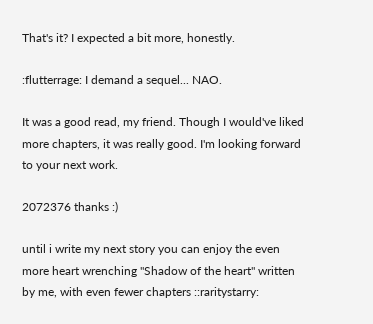That's it? I expected a bit more, honestly.

:flutterrage: I demand a sequel... NAO.

It was a good read, my friend. Though I would've liked more chapters, it was really good. I'm looking forward to your next work.

2072376 thanks :)

until i write my next story you can enjoy the even more heart wrenching "Shadow of the heart" written by me, with even fewer chapters ::raritystarry: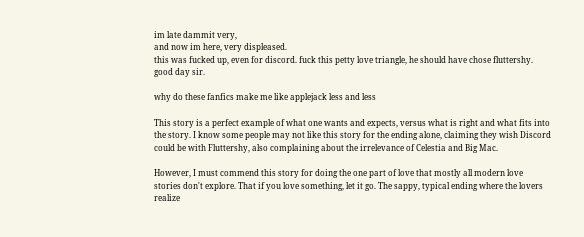im late dammit very,
and now im here, very displeased.
this was fucked up, even for discord. fuck this petty love triangle, he should have chose fluttershy.
good day sir.

why do these fanfics make me like applejack less and less

This story is a perfect example of what one wants and expects, versus what is right and what fits into the story. I know some people may not like this story for the ending alone, claiming they wish Discord could be with Fluttershy, also complaining about the irrelevance of Celestia and Big Mac.

However, I must commend this story for doing the one part of love that mostly all modern love stories don't explore. That if you love something, let it go. The sappy, typical ending where the lovers realize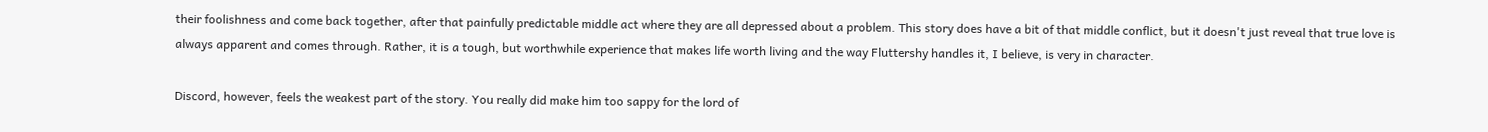their foolishness and come back together, after that painfully predictable middle act where they are all depressed about a problem. This story does have a bit of that middle conflict, but it doesn't just reveal that true love is always apparent and comes through. Rather, it is a tough, but worthwhile experience that makes life worth living and the way Fluttershy handles it, I believe, is very in character.

Discord, however, feels the weakest part of the story. You really did make him too sappy for the lord of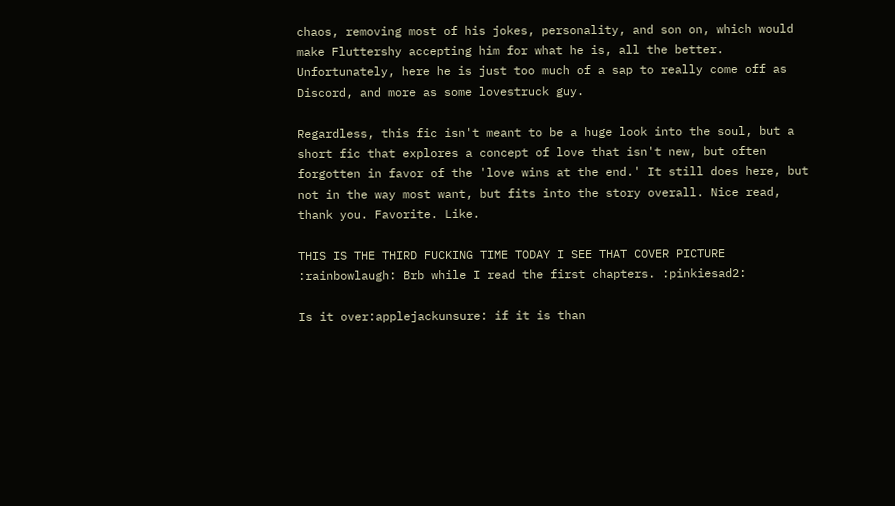chaos, removing most of his jokes, personality, and son on, which would make Fluttershy accepting him for what he is, all the better. Unfortunately, here he is just too much of a sap to really come off as Discord, and more as some lovestruck guy.

Regardless, this fic isn't meant to be a huge look into the soul, but a short fic that explores a concept of love that isn't new, but often forgotten in favor of the 'love wins at the end.' It still does here, but not in the way most want, but fits into the story overall. Nice read, thank you. Favorite. Like.

THIS IS THE THIRD FUCKING TIME TODAY I SEE THAT COVER PICTURE :rainbowlaugh: Brb while I read the first chapters. :pinkiesad2:

Is it over:applejackunsure: if it is than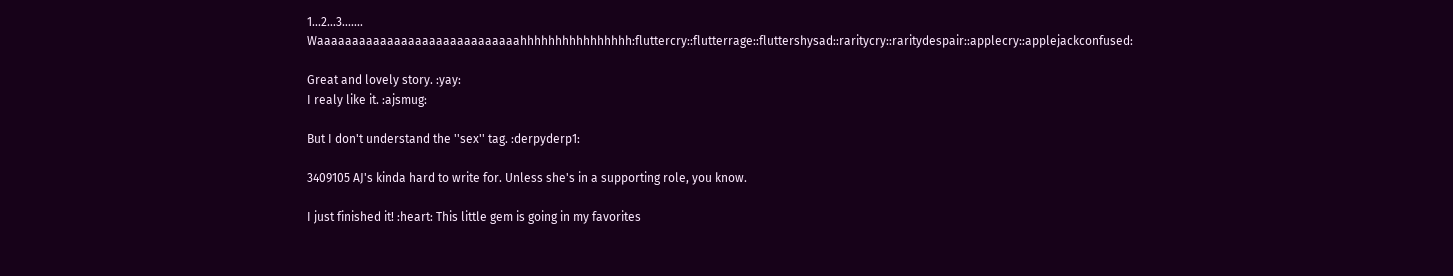1...2...3....... Waaaaaaaaaaaaaaaaaaaaaaaaaaaaahhhhhhhhhhhhhhhh:fluttercry::flutterrage::fluttershysad::raritycry::raritydespair::applecry::applejackconfused:

Great and lovely story. :yay:
I realy like it. :ajsmug:

But I don't understand the ''sex'' tag. :derpyderp1:

3409105 AJ's kinda hard to write for. Unless she's in a supporting role, you know.

I just finished it! :heart: This little gem is going in my favorites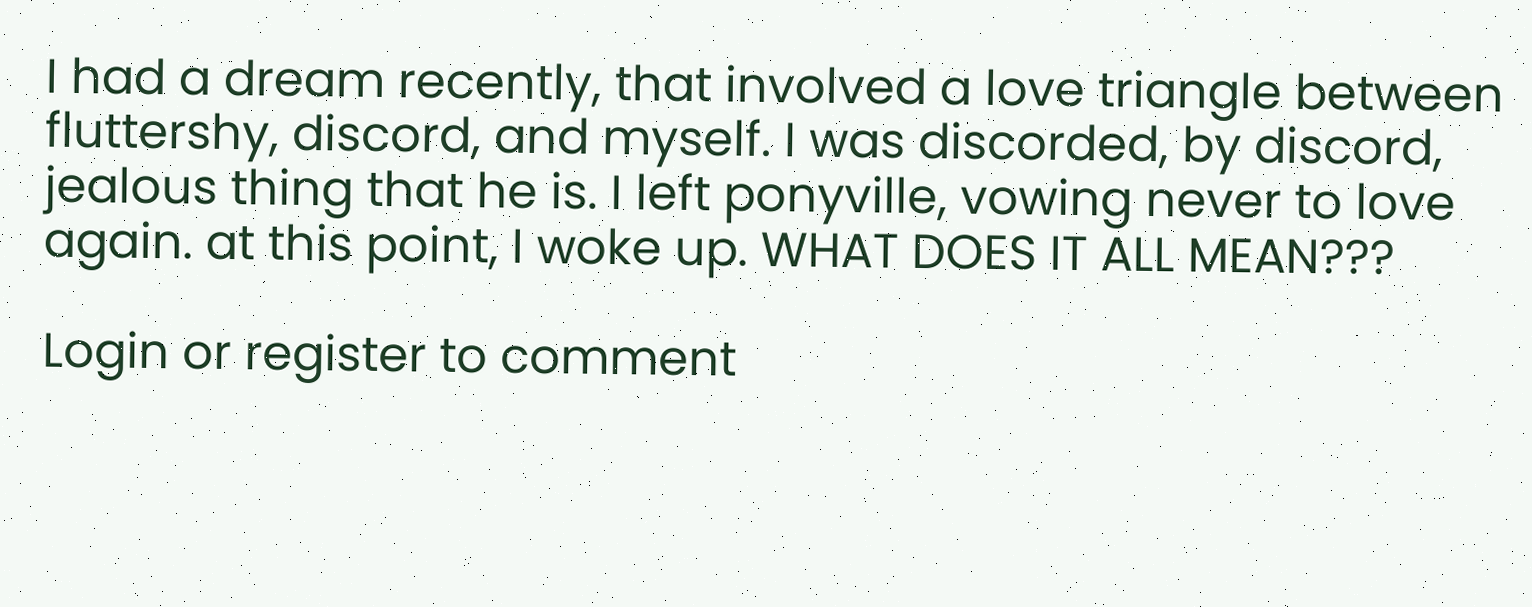I had a dream recently, that involved a love triangle between fluttershy, discord, and myself. I was discorded, by discord, jealous thing that he is. I left ponyville, vowing never to love again. at this point, I woke up. WHAT DOES IT ALL MEAN???

Login or register to comment